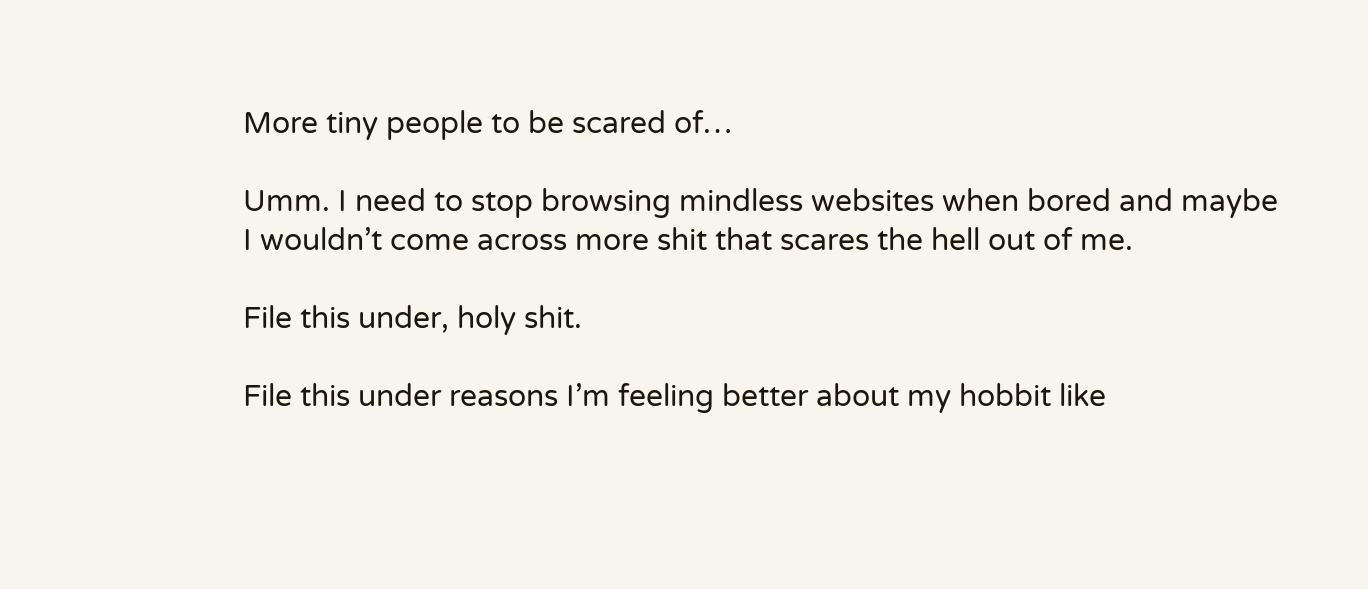More tiny people to be scared of…

Umm. I need to stop browsing mindless websites when bored and maybe I wouldn’t come across more shit that scares the hell out of me.

File this under, holy shit.

File this under reasons I’m feeling better about my hobbit like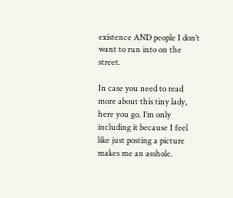existence AND people I don’t want to run into on the street.

In case you need to read more about this tiny lady, here you go. I’m only including it because I feel like just posting a picture makes me an asshole.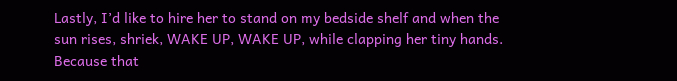Lastly, I’d like to hire her to stand on my bedside shelf and when the sun rises, shriek, WAKE UP, WAKE UP, while clapping her tiny hands. Because that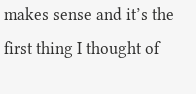makes sense and it’s the first thing I thought of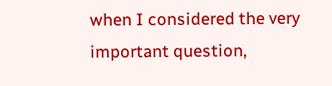when I considered the very important question,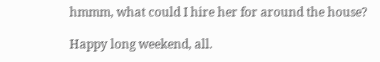hmmm, what could I hire her for around the house?

Happy long weekend, all.